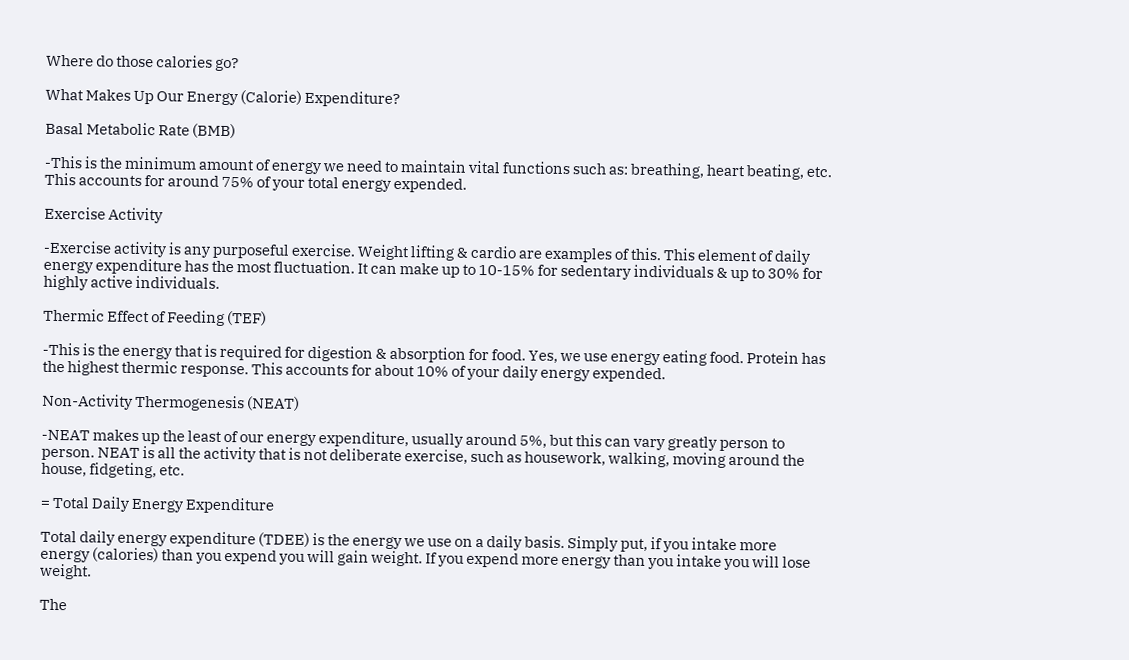Where do those calories go?

What Makes Up Our Energy (Calorie) Expenditure?

Basal Metabolic Rate (BMB)

-This is the minimum amount of energy we need to maintain vital functions such as: breathing, heart beating, etc. This accounts for around 75% of your total energy expended.

Exercise Activity

-Exercise activity is any purposeful exercise. Weight lifting & cardio are examples of this. This element of daily energy expenditure has the most fluctuation. It can make up to 10-15% for sedentary individuals & up to 30% for highly active individuals.

Thermic Effect of Feeding (TEF)

-This is the energy that is required for digestion & absorption for food. Yes, we use energy eating food. Protein has the highest thermic response. This accounts for about 10% of your daily energy expended.

Non-Activity Thermogenesis (NEAT)

-NEAT makes up the least of our energy expenditure, usually around 5%, but this can vary greatly person to person. NEAT is all the activity that is not deliberate exercise, such as housework, walking, moving around the house, fidgeting, etc.

= Total Daily Energy Expenditure

Total daily energy expenditure (TDEE) is the energy we use on a daily basis. Simply put, if you intake more energy (calories) than you expend you will gain weight. If you expend more energy than you intake you will lose weight.

The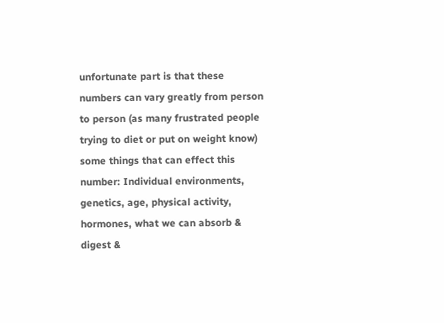unfortunate part is that these numbers can vary greatly from person to person (as many frustrated people trying to diet or put on weight know) some things that can effect this number: Individual environments, genetics, age, physical activity, hormones, what we can absorb & digest &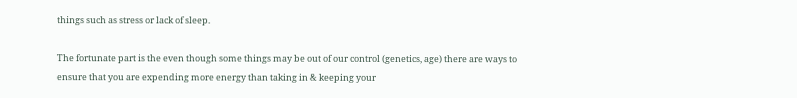things such as stress or lack of sleep.

The fortunate part is the even though some things may be out of our control (genetics, age) there are ways to ensure that you are expending more energy than taking in & keeping your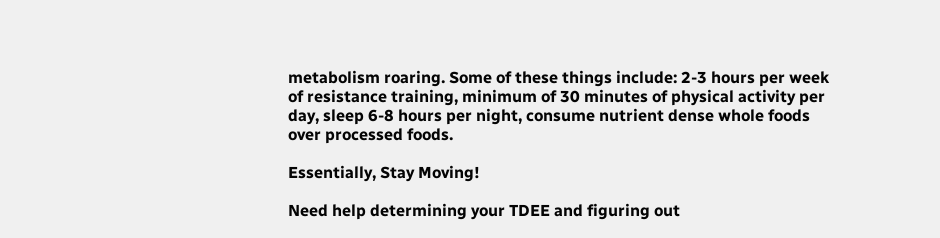metabolism roaring. Some of these things include: 2-3 hours per week of resistance training, minimum of 30 minutes of physical activity per day, sleep 6-8 hours per night, consume nutrient dense whole foods over processed foods.

Essentially, Stay Moving!

Need help determining your TDEE and figuring out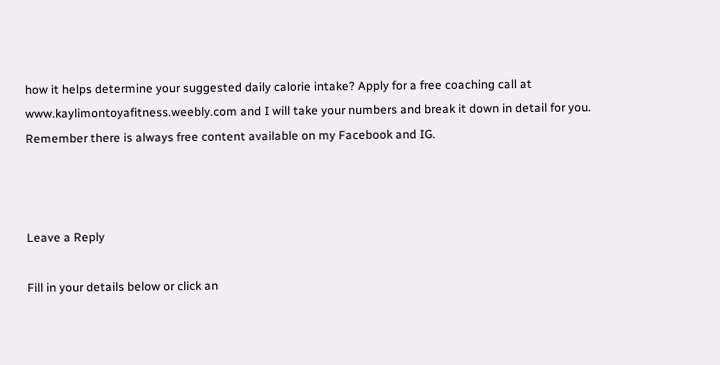how it helps determine your suggested daily calorie intake? Apply for a free coaching call at www.kaylimontoyafitness.weebly.com and I will take your numbers and break it down in detail for you. Remember there is always free content available on my Facebook and IG.



Leave a Reply

Fill in your details below or click an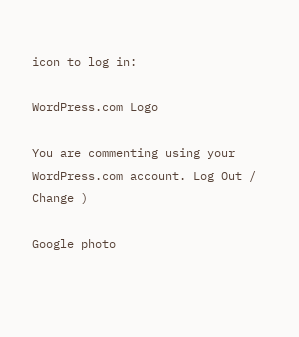icon to log in:

WordPress.com Logo

You are commenting using your WordPress.com account. Log Out /  Change )

Google photo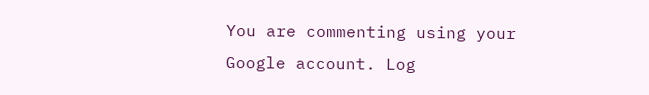You are commenting using your Google account. Log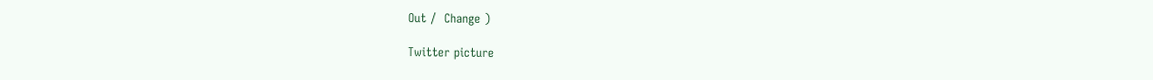Out /  Change )

Twitter picture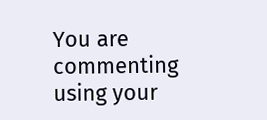You are commenting using your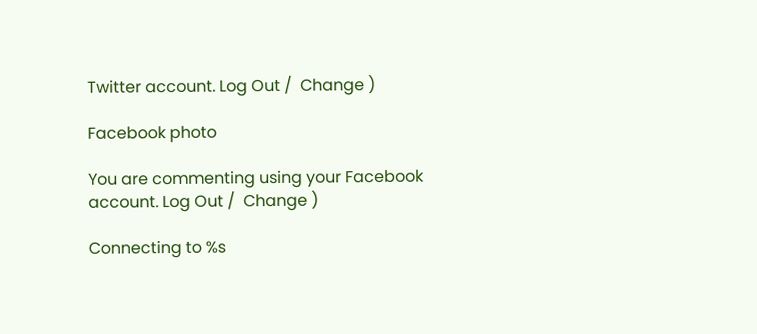Twitter account. Log Out /  Change )

Facebook photo

You are commenting using your Facebook account. Log Out /  Change )

Connecting to %s